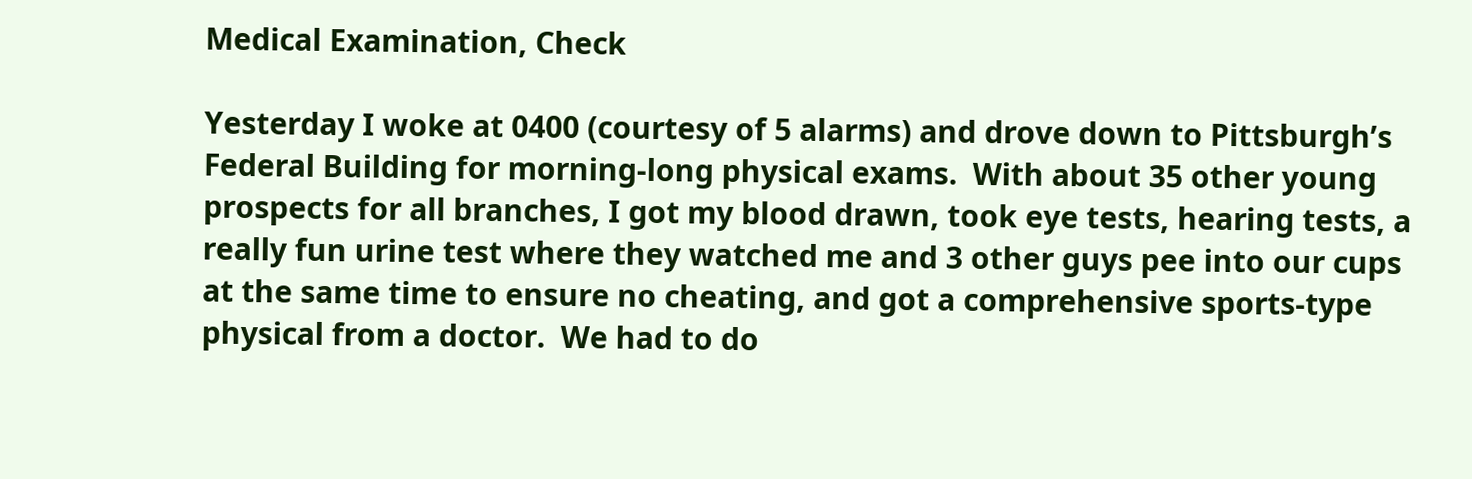Medical Examination, Check

Yesterday I woke at 0400 (courtesy of 5 alarms) and drove down to Pittsburgh’s Federal Building for morning-long physical exams.  With about 35 other young prospects for all branches, I got my blood drawn, took eye tests, hearing tests, a really fun urine test where they watched me and 3 other guys pee into our cups at the same time to ensure no cheating, and got a comprehensive sports-type physical from a doctor.  We had to do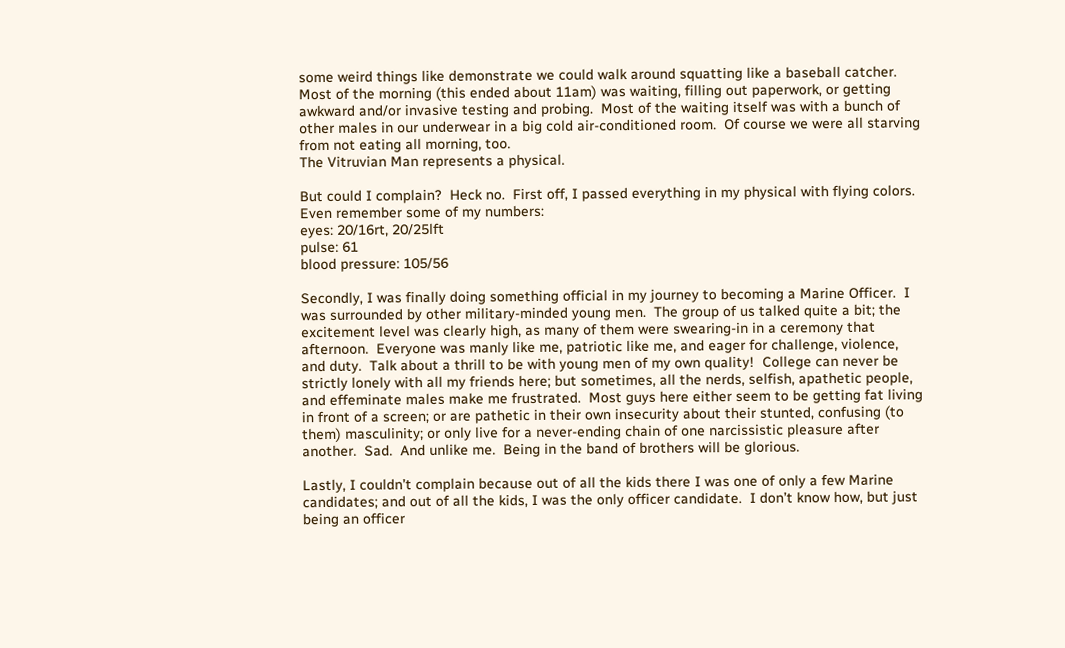some weird things like demonstrate we could walk around squatting like a baseball catcher.  Most of the morning (this ended about 11am) was waiting, filling out paperwork, or getting awkward and/or invasive testing and probing.  Most of the waiting itself was with a bunch of other males in our underwear in a big cold air-conditioned room.  Of course we were all starving from not eating all morning, too.
The Vitruvian Man represents a physical.

But could I complain?  Heck no.  First off, I passed everything in my physical with flying colors.  Even remember some of my numbers:
eyes: 20/16rt, 20/25lft
pulse: 61
blood pressure: 105/56

Secondly, I was finally doing something official in my journey to becoming a Marine Officer.  I was surrounded by other military-minded young men.  The group of us talked quite a bit; the excitement level was clearly high, as many of them were swearing-in in a ceremony that afternoon.  Everyone was manly like me, patriotic like me, and eager for challenge, violence, and duty.  Talk about a thrill to be with young men of my own quality!  College can never be strictly lonely with all my friends here; but sometimes, all the nerds, selfish, apathetic people, and effeminate males make me frustrated.  Most guys here either seem to be getting fat living in front of a screen; or are pathetic in their own insecurity about their stunted, confusing (to them) masculinity; or only live for a never-ending chain of one narcissistic pleasure after another.  Sad.  And unlike me.  Being in the band of brothers will be glorious.

Lastly, I couldn’t complain because out of all the kids there I was one of only a few Marine candidates; and out of all the kids, I was the only officer candidate.  I don’t know how, but just being an officer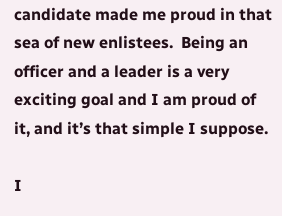candidate made me proud in that sea of new enlistees.  Being an officer and a leader is a very exciting goal and I am proud of it, and it’s that simple I suppose.

I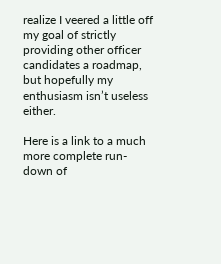realize I veered a little off my goal of strictly providing other officer candidates a roadmap, but hopefully my enthusiasm isn’t useless either.

Here is a link to a much more complete run-down of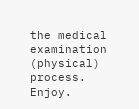the medical examination (physical) process.  Enjoy.